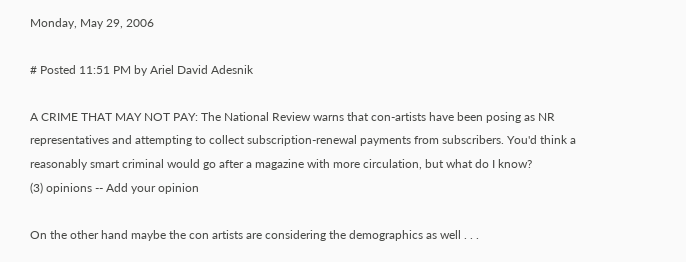Monday, May 29, 2006

# Posted 11:51 PM by Ariel David Adesnik

A CRIME THAT MAY NOT PAY: The National Review warns that con-artists have been posing as NR representatives and attempting to collect subscription-renewal payments from subscribers. You'd think a reasonably smart criminal would go after a magazine with more circulation, but what do I know?
(3) opinions -- Add your opinion

On the other hand maybe the con artists are considering the demographics as well . . .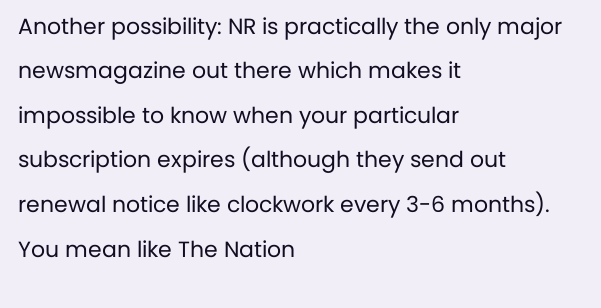Another possibility: NR is practically the only major newsmagazine out there which makes it impossible to know when your particular subscription expires (although they send out renewal notice like clockwork every 3-6 months).
You mean like The Nation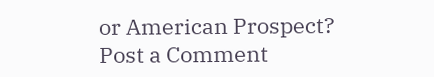or American Prospect?
Post a Comment